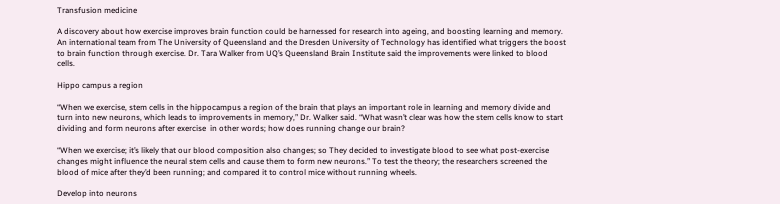Transfusion medicine

A discovery about how exercise improves brain function could be harnessed for research into ageing, and boosting learning and memory. An international team from The University of Queensland and the Dresden University of Technology has identified what triggers the boost to brain function through exercise. Dr. Tara Walker from UQ’s Queensland Brain Institute said the improvements were linked to blood cells.

Hippo campus a region

“When we exercise, stem cells in the hippocampus a region of the brain that plays an important role in learning and memory divide and turn into new neurons, which leads to improvements in memory,” Dr. Walker said. “What wasn’t clear was how the stem cells know to start dividing and form neurons after exercise  in other words; how does running change our brain?

“When we exercise; it’s likely that our blood composition also changes; so They decided to investigate blood to see what post-exercise changes might influence the neural stem cells and cause them to form new neurons.” To test the theory; the researchers screened the blood of mice after they’d been running; and compared it to control mice without running wheels.

Develop into neurons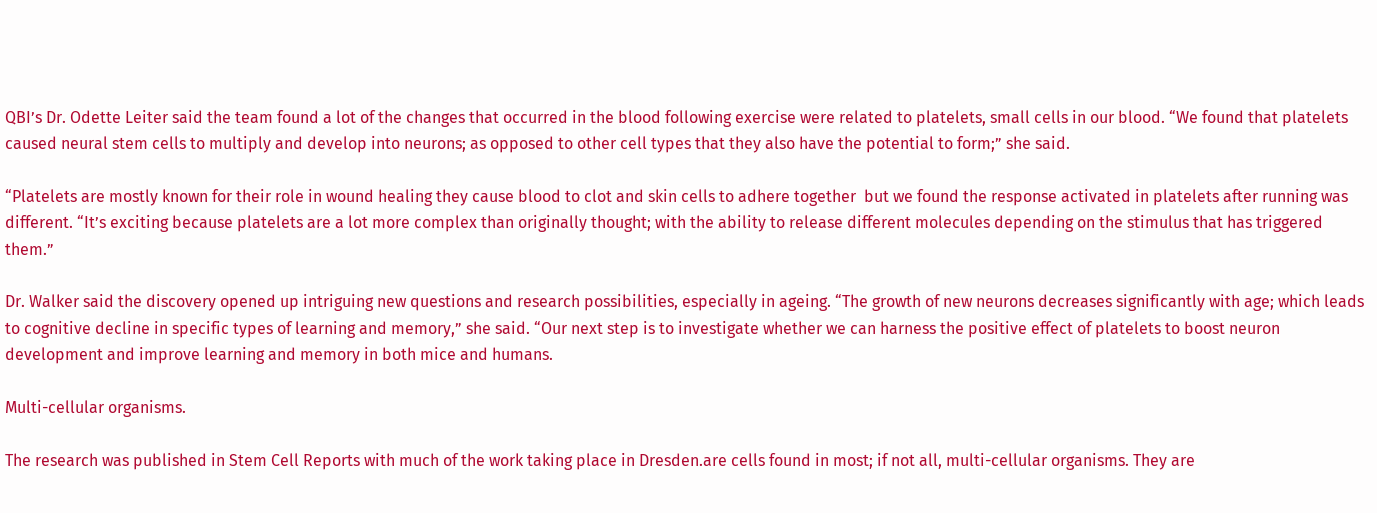QBI’s Dr. Odette Leiter said the team found a lot of the changes that occurred in the blood following exercise were related to platelets, small cells in our blood. “We found that platelets caused neural stem cells to multiply and develop into neurons; as opposed to other cell types that they also have the potential to form;” she said.

“Platelets are mostly known for their role in wound healing they cause blood to clot and skin cells to adhere together  but we found the response activated in platelets after running was different. “It’s exciting because platelets are a lot more complex than originally thought; with the ability to release different molecules depending on the stimulus that has triggered them.”

Dr. Walker said the discovery opened up intriguing new questions and research possibilities, especially in ageing. “The growth of new neurons decreases significantly with age; which leads to cognitive decline in specific types of learning and memory,” she said. “Our next step is to investigate whether we can harness the positive effect of platelets to boost neuron development and improve learning and memory in both mice and humans.

Multi-cellular organisms.

The research was published in Stem Cell Reports with much of the work taking place in Dresden.are cells found in most; if not all, multi-cellular organisms. They are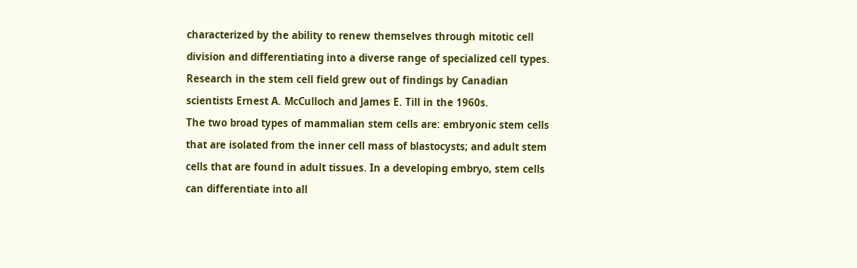characterized by the ability to renew themselves through mitotic cell division and differentiating into a diverse range of specialized cell types. Research in the stem cell field grew out of findings by Canadian scientists Ernest A. McCulloch and James E. Till in the 1960s.
The two broad types of mammalian stem cells are: embryonic stem cells that are isolated from the inner cell mass of blastocysts; and adult stem cells that are found in adult tissues. In a developing embryo, stem cells can differentiate into all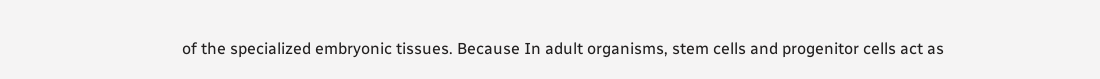of the specialized embryonic tissues. Because In adult organisms, stem cells and progenitor cells act as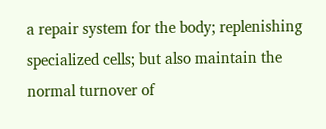a repair system for the body; replenishing specialized cells; but also maintain the normal turnover of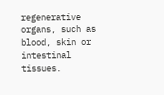regenerative organs, such as blood, skin or intestinal tissues.